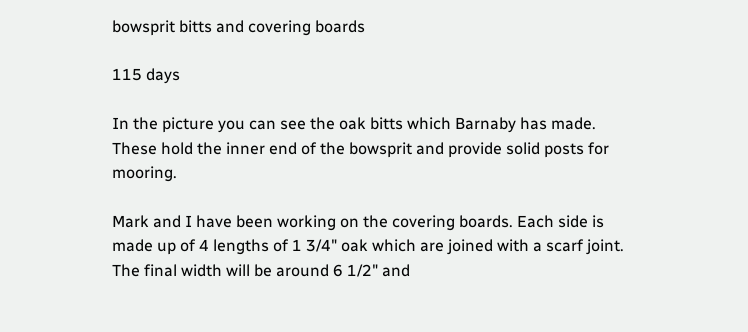bowsprit bitts and covering boards

115 days

In the picture you can see the oak bitts which Barnaby has made. These hold the inner end of the bowsprit and provide solid posts for mooring.

Mark and I have been working on the covering boards. Each side is made up of 4 lengths of 1 3/4" oak which are joined with a scarf joint. The final width will be around 6 1/2" and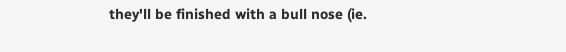they'll be finished with a bull nose (ie.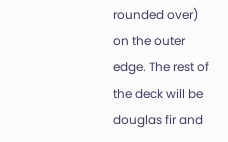rounded over) on the outer edge. The rest of the deck will be douglas fir and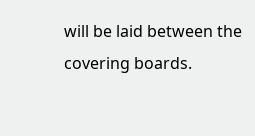will be laid between the covering boards.